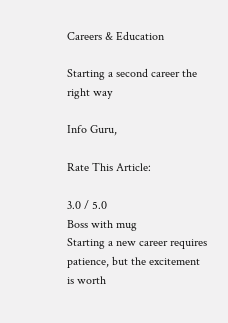Careers & Education

Starting a second career the right way

Info Guru,

Rate This Article:

3.0 / 5.0
Boss with mug
Starting a new career requires patience, but the excitement is worth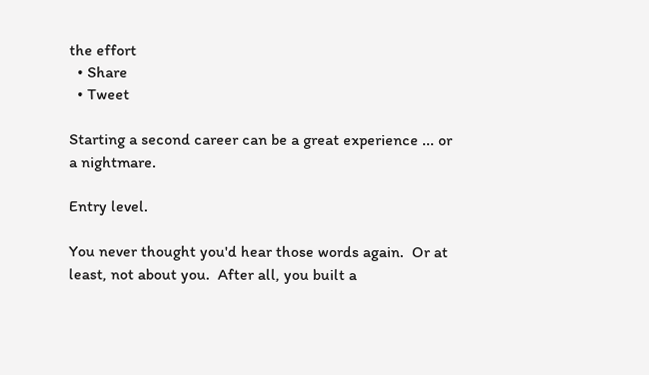the effort
  • Share
  • Tweet

Starting a second career can be a great experience ... or a nightmare.

Entry level.

You never thought you'd hear those words again.  Or at least, not about you.  After all, you built a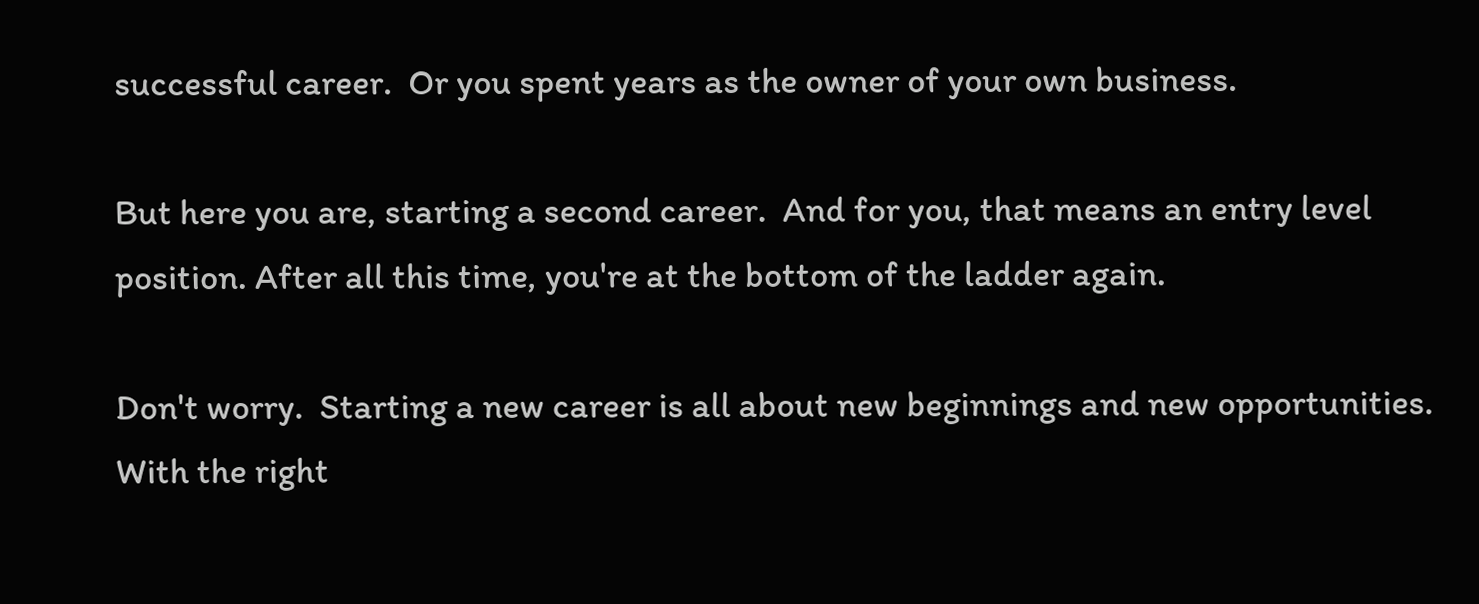successful career.  Or you spent years as the owner of your own business.

But here you are, starting a second career.  And for you, that means an entry level position. After all this time, you're at the bottom of the ladder again.

Don't worry.  Starting a new career is all about new beginnings and new opportunities. With the right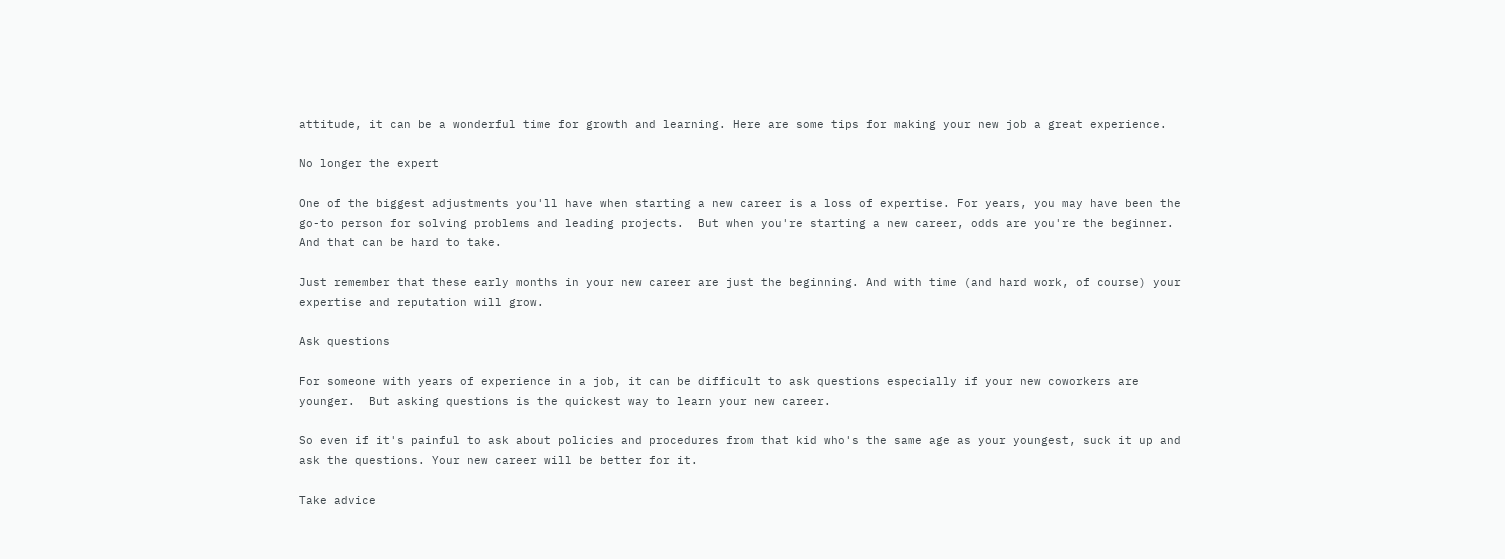attitude, it can be a wonderful time for growth and learning. Here are some tips for making your new job a great experience.

No longer the expert

One of the biggest adjustments you'll have when starting a new career is a loss of expertise. For years, you may have been the go-to person for solving problems and leading projects.  But when you're starting a new career, odds are you're the beginner.  And that can be hard to take.

Just remember that these early months in your new career are just the beginning. And with time (and hard work, of course) your expertise and reputation will grow.

Ask questions

For someone with years of experience in a job, it can be difficult to ask questions especially if your new coworkers are younger.  But asking questions is the quickest way to learn your new career.

So even if it's painful to ask about policies and procedures from that kid who's the same age as your youngest, suck it up and ask the questions. Your new career will be better for it.

Take advice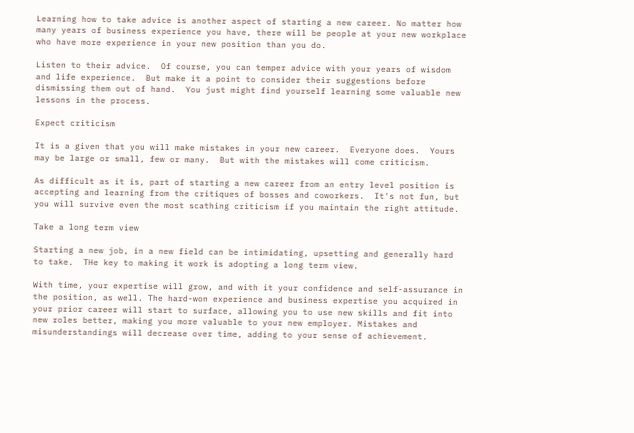Learning how to take advice is another aspect of starting a new career. No matter how many years of business experience you have, there will be people at your new workplace who have more experience in your new position than you do.

Listen to their advice.  Of course, you can temper advice with your years of wisdom and life experience.  But make it a point to consider their suggestions before dismissing them out of hand.  You just might find yourself learning some valuable new lessons in the process.

Expect criticism

It is a given that you will make mistakes in your new career.  Everyone does.  Yours may be large or small, few or many.  But with the mistakes will come criticism.

As difficult as it is, part of starting a new career from an entry level position is accepting and learning from the critiques of bosses and coworkers.  It's not fun, but you will survive even the most scathing criticism if you maintain the right attitude.

Take a long term view

Starting a new job, in a new field can be intimidating, upsetting and generally hard to take.  THe key to making it work is adopting a long term view.

With time, your expertise will grow, and with it your confidence and self-assurance in the position, as well. The hard-won experience and business expertise you acquired in your prior career will start to surface, allowing you to use new skills and fit into new roles better, making you more valuable to your new employer. Mistakes and misunderstandings will decrease over time, adding to your sense of achievement.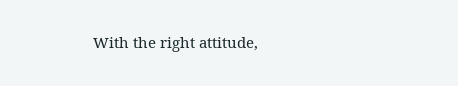With the right attitude,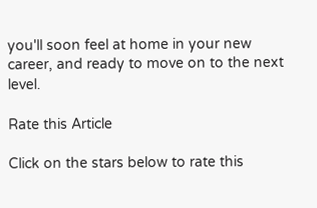you'll soon feel at home in your new career, and ready to move on to the next level.

Rate this Article

Click on the stars below to rate this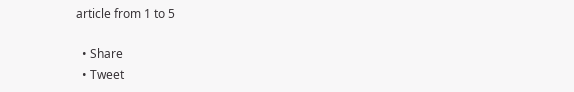article from 1 to 5

  • Share
  • Tweet